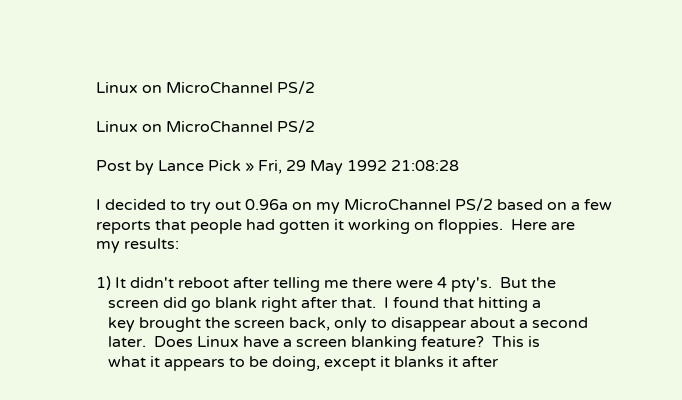Linux on MicroChannel PS/2

Linux on MicroChannel PS/2

Post by Lance Pick » Fri, 29 May 1992 21:08:28

I decided to try out 0.96a on my MicroChannel PS/2 based on a few
reports that people had gotten it working on floppies.  Here are
my results:

1) It didn't reboot after telling me there were 4 pty's.  But the
   screen did go blank right after that.  I found that hitting a
   key brought the screen back, only to disappear about a second
   later.  Does Linux have a screen blanking feature?  This is
   what it appears to be doing, except it blanks it after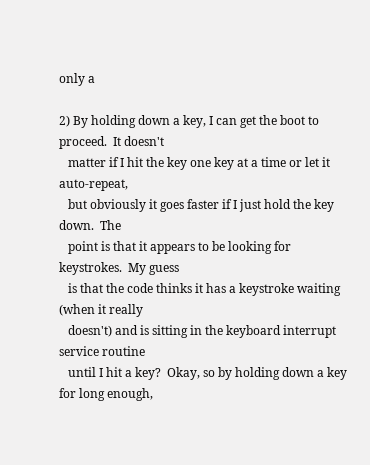only a

2) By holding down a key, I can get the boot to proceed.  It doesn't
   matter if I hit the key one key at a time or let it auto-repeat,
   but obviously it goes faster if I just hold the key down.  The
   point is that it appears to be looking for keystrokes.  My guess
   is that the code thinks it has a keystroke waiting (when it really
   doesn't) and is sitting in the keyboard interrupt service routine
   until I hit a key?  Okay, so by holding down a key for long enough,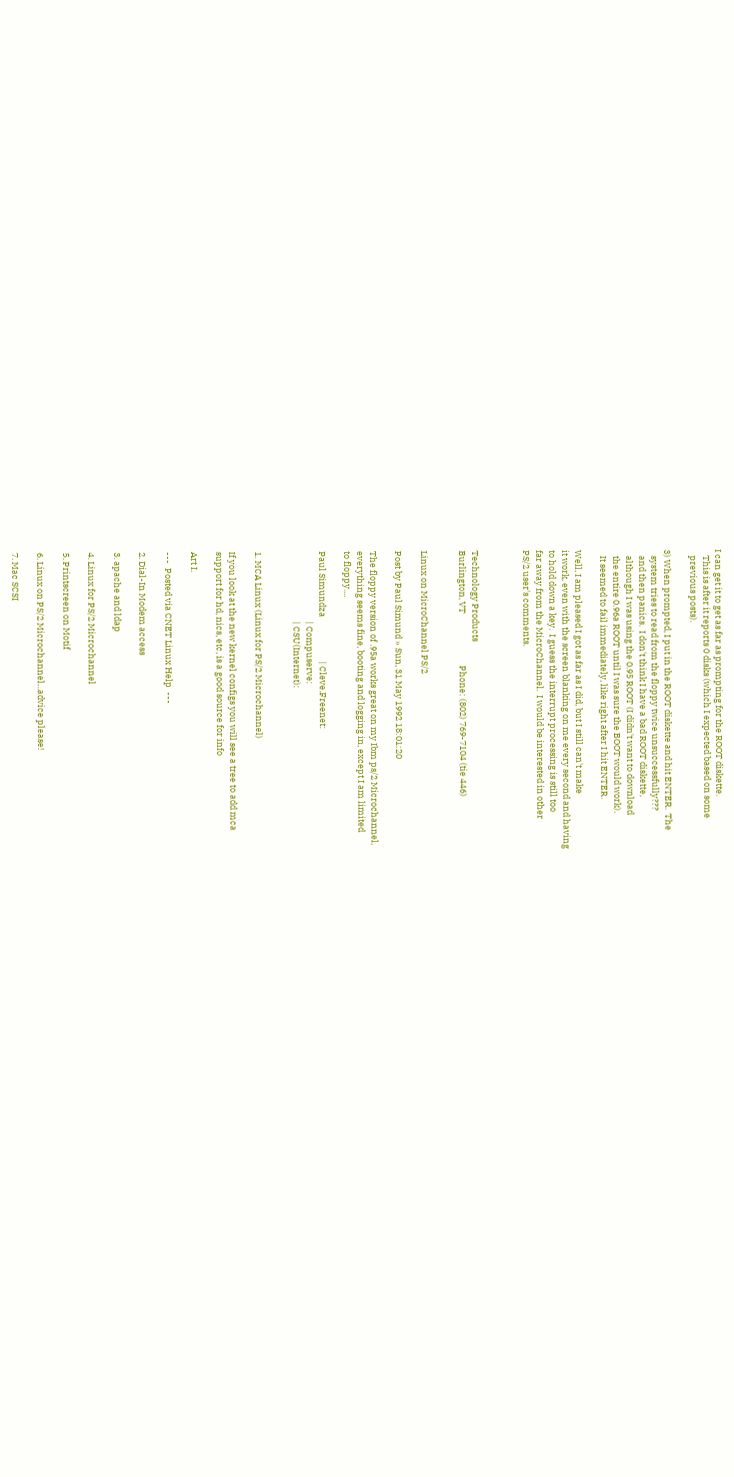I can get it to get as far as prompting for the ROOT diskette.
   This is after it reports 0 disks (which I expected based on some
   previous posts).

3) When prompted, I put in the ROOT diskette and hit ENTER.  The
   system tries to read from the floppy twice unsuccessfully???
   and then panics.  I don't think I have a bad ROOT diskette,
   although I was using the 0.95 ROOT (I didn't want to download
   the entire 0.96a ROOT until I was sure the BOOT would work).
   It seemed to fail immediately, like right after I hit ENTER.

Well, I am pleased I got as far as I did, but I still can't make
it work, even with the screen blanking on me every second and having
to hold down a key.  I guess the interrupt processing is still too
far away from the MicroChannel.  I would be interested in other
PS/2 user's comments.



Technology Products
Burlington, VT                          Phone: (802) 769-7104 (tie 446)


Linux on MicroChannel PS/2

Post by Paul Simund » Sun, 31 May 1992 18:01:20

The floppy version of .95a works great on my Ibm ps/2 Microchannel,
everything seems fine, booting and logging in, except I am limited
to floppy....

Paul Simundza                      | Cleve.Freenet:
                                   | Compuserve:
                                   | CSU(Internet):


1. MCA Linux (Linux for PS/2 Microchannel)

If you look at the new kernel configs you will see a tree to add mca
support for hd, nics, etc, is a good source for info

Art I.

---  Posted via CNET Linux Help  ---

2. Dial-In Modem access

3. apache and ldap

4. Linux for PS/2 Microchannel

5. Printscreen on Motif

6. Linux on PS/2 Microchannel...advice please!

7. Mac SCSI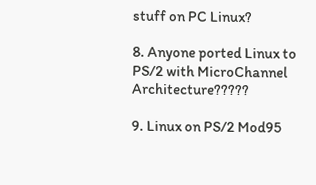stuff on PC Linux?

8. Anyone ported Linux to PS/2 with MicroChannel Architecture?????

9. Linux on PS/2 Mod95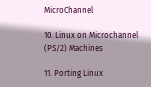MicroChannel

10. Linux on Microchannel (PS/2) Machines

11. Porting Linux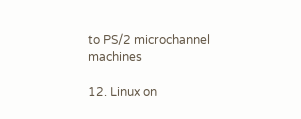to PS/2 microchannel machines

12. Linux on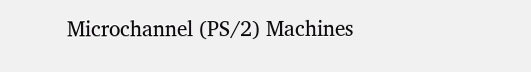Microchannel (PS/2) Machines